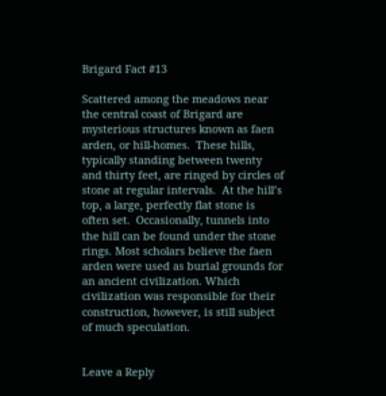Brigard Fact #13

Scattered among the meadows near the central coast of Brigard are mysterious structures known as faen arden, or hill-homes.  These hills, typically standing between twenty and thirty feet, are ringed by circles of stone at regular intervals.  At the hill’s top, a large, perfectly flat stone is often set.  Occasionally, tunnels into the hill can be found under the stone rings. Most scholars believe the faen arden were used as burial grounds for an ancient civilization. Which civilization was responsible for their construction, however, is still subject of much speculation.


Leave a Reply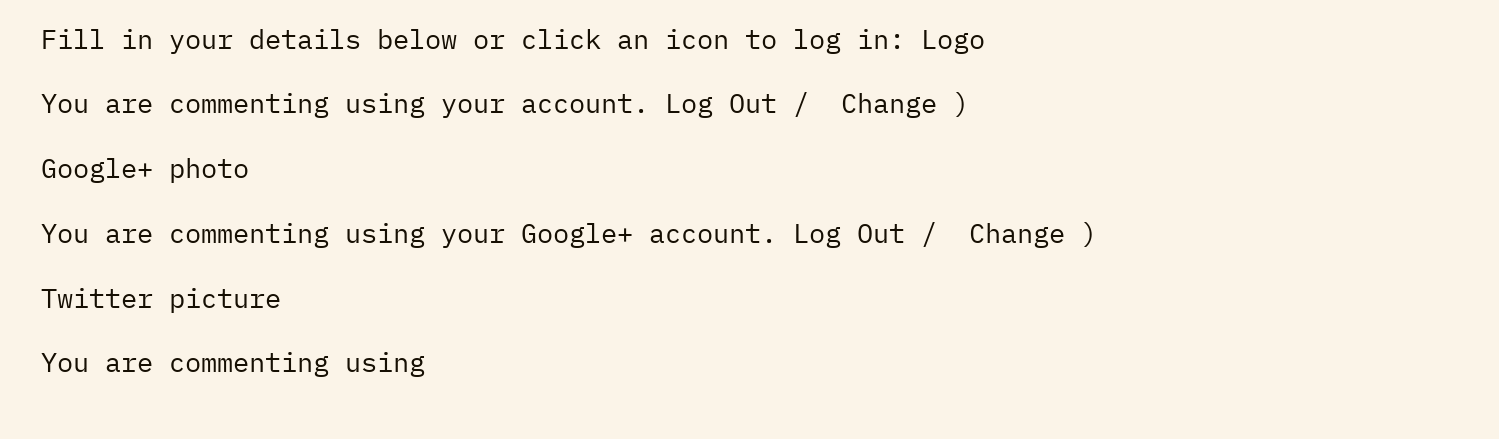Fill in your details below or click an icon to log in: Logo

You are commenting using your account. Log Out /  Change )

Google+ photo

You are commenting using your Google+ account. Log Out /  Change )

Twitter picture

You are commenting using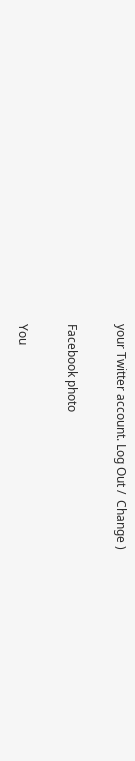your Twitter account. Log Out /  Change )

Facebook photo

You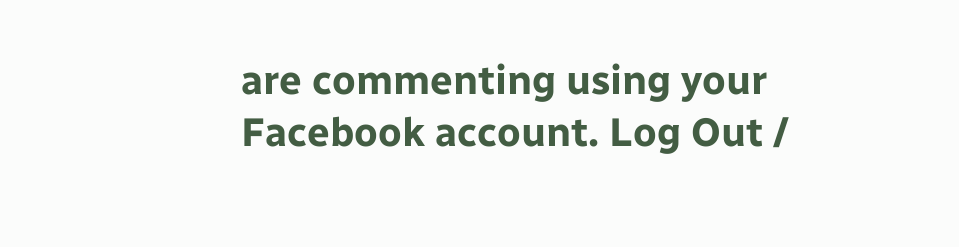are commenting using your Facebook account. Log Out /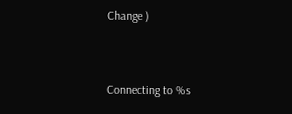Change )


Connecting to %s